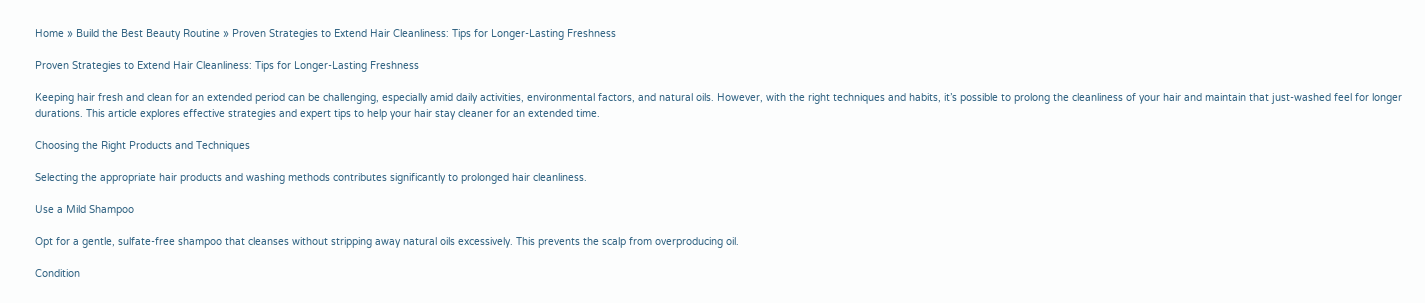Home » Build the Best Beauty Routine » Proven Strategies to Extend Hair Cleanliness: Tips for Longer-Lasting Freshness

Proven Strategies to Extend Hair Cleanliness: Tips for Longer-Lasting Freshness

Keeping hair fresh and clean for an extended period can be challenging, especially amid daily activities, environmental factors, and natural oils. However, with the right techniques and habits, it’s possible to prolong the cleanliness of your hair and maintain that just-washed feel for longer durations. This article explores effective strategies and expert tips to help your hair stay cleaner for an extended time.

Choosing the Right Products and Techniques

Selecting the appropriate hair products and washing methods contributes significantly to prolonged hair cleanliness.

Use a Mild Shampoo

Opt for a gentle, sulfate-free shampoo that cleanses without stripping away natural oils excessively. This prevents the scalp from overproducing oil.

Condition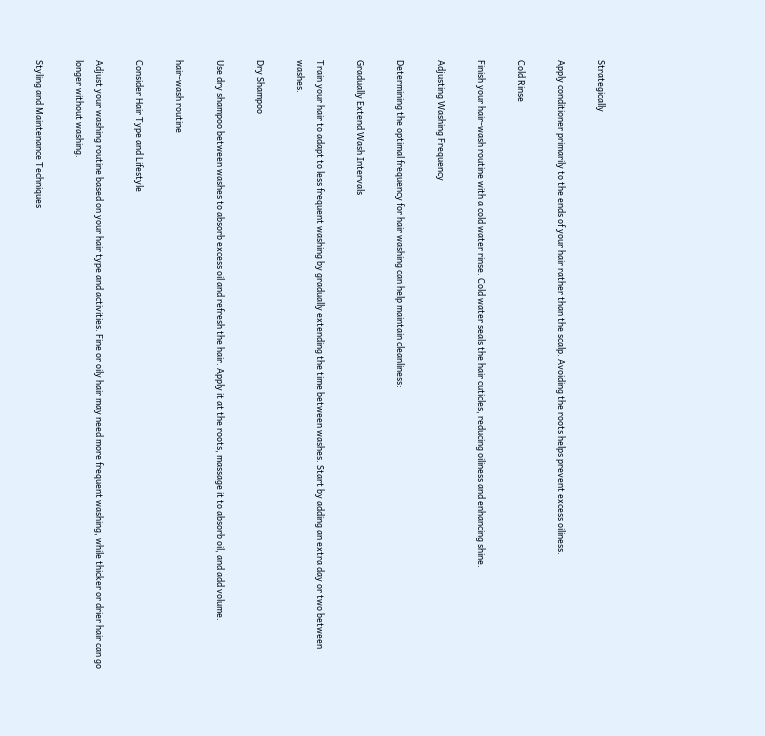Strategically

Apply conditioner primarily to the ends of your hair rather than the scalp. Avoiding the roots helps prevent excess oiliness.

Cold Rinse

Finish your hair-wash routine with a cold water rinse. Cold water seals the hair cuticles, reducing oiliness and enhancing shine.

Adjusting Washing Frequency

Determining the optimal frequency for hair washing can help maintain cleanliness:

Gradually Extend Wash Intervals

Train your hair to adapt to less frequent washing by gradually extending the time between washes. Start by adding an extra day or two between washes.

Dry Shampoo

Use dry shampoo between washes to absorb excess oil and refresh the hair. Apply it at the roots, massage it to absorb oil, and add volume.

hair-wash routine

Consider Hair Type and Lifestyle

Adjust your washing routine based on your hair type and activities. Fine or oily hair may need more frequent washing, while thicker or drier hair can go longer without washing.

Styling and Maintenance Techniques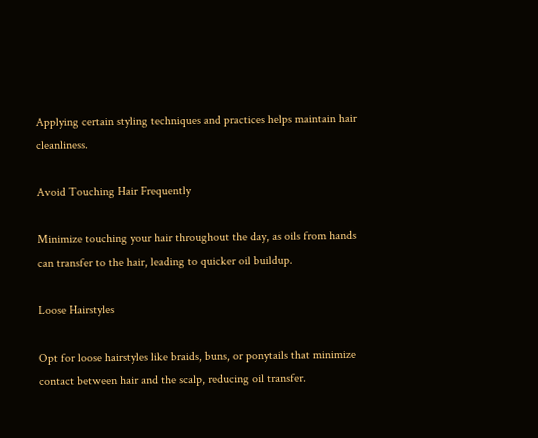Applying certain styling techniques and practices helps maintain hair cleanliness.

Avoid Touching Hair Frequently

Minimize touching your hair throughout the day, as oils from hands can transfer to the hair, leading to quicker oil buildup.

Loose Hairstyles

Opt for loose hairstyles like braids, buns, or ponytails that minimize contact between hair and the scalp, reducing oil transfer.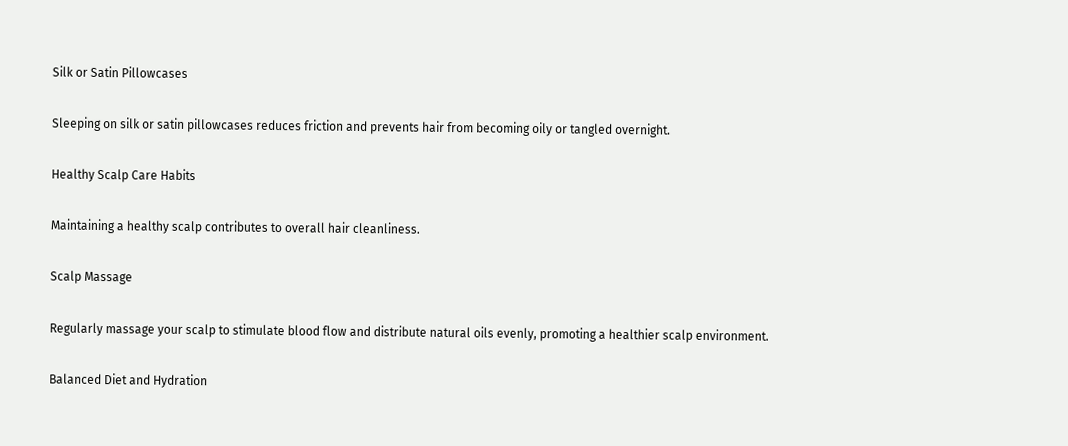Silk or Satin Pillowcases

Sleeping on silk or satin pillowcases reduces friction and prevents hair from becoming oily or tangled overnight.

Healthy Scalp Care Habits

Maintaining a healthy scalp contributes to overall hair cleanliness.

Scalp Massage

Regularly massage your scalp to stimulate blood flow and distribute natural oils evenly, promoting a healthier scalp environment.

Balanced Diet and Hydration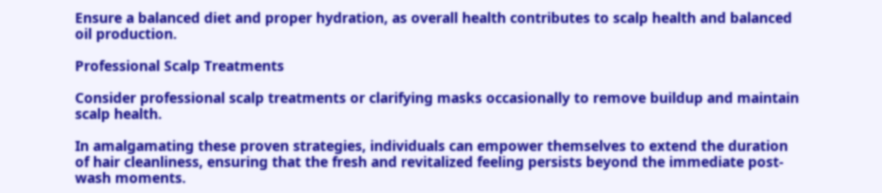Ensure a balanced diet and proper hydration, as overall health contributes to scalp health and balanced oil production.

Professional Scalp Treatments

Consider professional scalp treatments or clarifying masks occasionally to remove buildup and maintain scalp health.

In amalgamating these proven strategies, individuals can empower themselves to extend the duration of hair cleanliness, ensuring that the fresh and revitalized feeling persists beyond the immediate post-wash moments.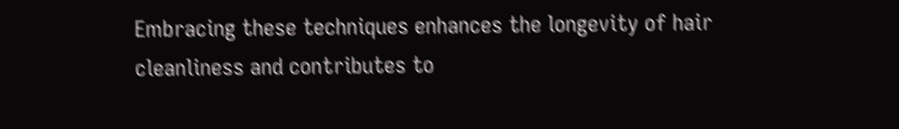Embracing these techniques enhances the longevity of hair cleanliness and contributes to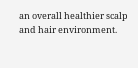an overall healthier scalp and hair environment.